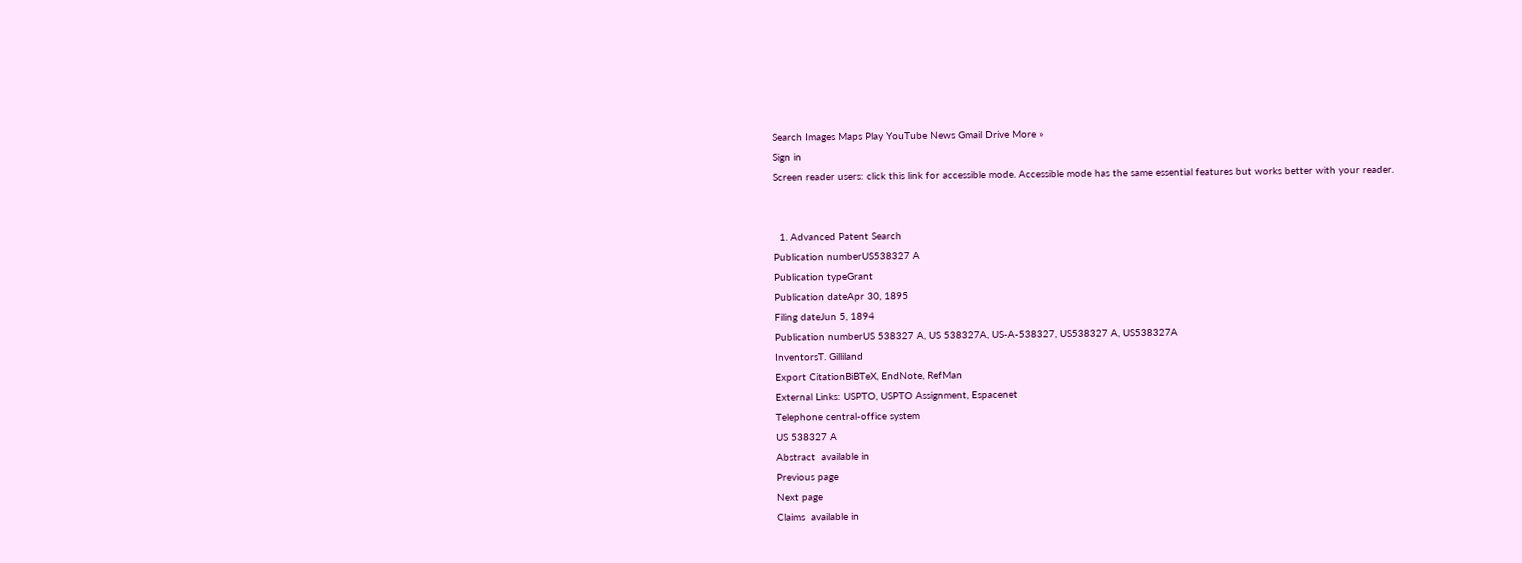Search Images Maps Play YouTube News Gmail Drive More »
Sign in
Screen reader users: click this link for accessible mode. Accessible mode has the same essential features but works better with your reader.


  1. Advanced Patent Search
Publication numberUS538327 A
Publication typeGrant
Publication dateApr 30, 1895
Filing dateJun 5, 1894
Publication numberUS 538327 A, US 538327A, US-A-538327, US538327 A, US538327A
InventorsT. Gilliland
Export CitationBiBTeX, EndNote, RefMan
External Links: USPTO, USPTO Assignment, Espacenet
Telephone central-office system
US 538327 A
Abstract  available in
Previous page
Next page
Claims  available in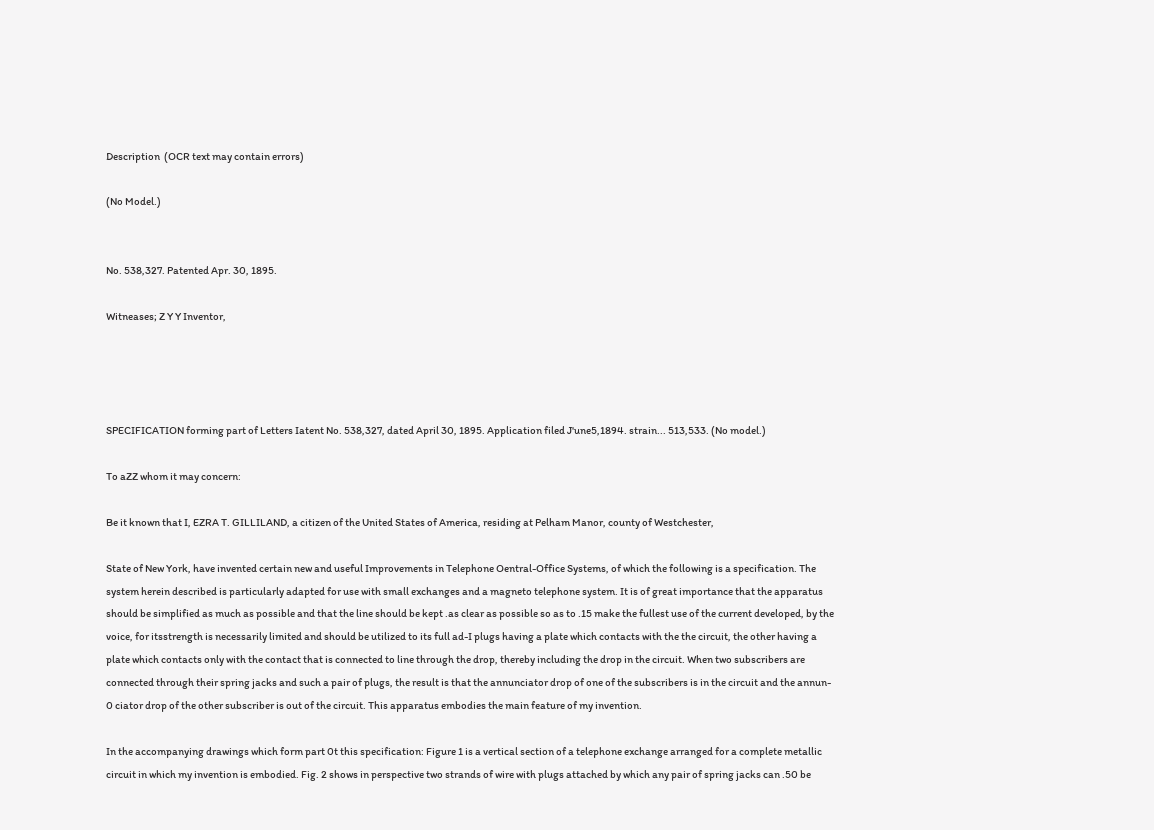Description  (OCR text may contain errors)

(No Model.)


No. 538,327. Patented Apr. 30, 1895.

Witneases; Z Y Y Inventor,




SPECIFICATION forming part of Letters Iatent No. 538,327, dated April 30, 1895. Application filed J'une5,1894. strain... 513,533. (No model.)

To aZZ whom it may concern:

Be it known that I, EZRA T. GILLILAND, a citizen of the United States of America, residing at Pelham Manor, county of Westchester,

State of New York, have invented certain new and useful Improvements in Telephone Oentral-Office Systems, of which the following is a specification. The system herein described is particularly adapted for use with small exchanges and a magneto telephone system. It is of great importance that the apparatus should be simplified as much as possible and that the line should be kept .as clear as possible so as to .15 make the fullest use of the current developed, by the voice, for itsstrength is necessarily limited and should be utilized to its full ad-I plugs having a plate which contacts with the the circuit, the other having a plate which contacts only with the contact that is connected to line through the drop, thereby including the drop in the circuit. When two subscribers are connected through their spring jacks and such a pair of plugs, the result is that the annunciator drop of one of the subscribers is in the circuit and the annun- 0 ciator drop of the other subscriber is out of the circuit. This apparatus embodies the main feature of my invention.

In the accompanying drawings which form part 0t this specification: Figure 1 is a vertical section of a telephone exchange arranged for a complete metallic circuit in which my invention is embodied. Fig. 2 shows in perspective two strands of wire with plugs attached by which any pair of spring jacks can .50 be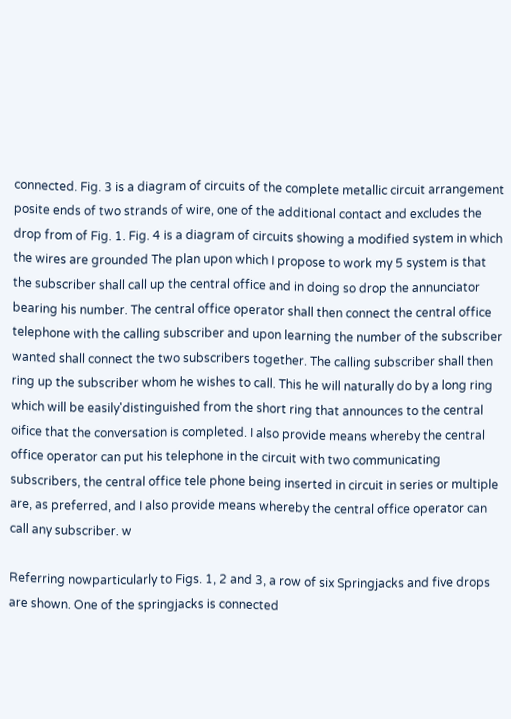connected. Fig. 3 is a diagram of circuits of the complete metallic circuit arrangement posite ends of two strands of wire, one of the additional contact and excludes the drop from of Fig. 1. Fig. 4 is a diagram of circuits showing a modified system in which the wires are grounded The plan upon which I propose to work my 5 system is that the subscriber shall call up the central office and in doing so drop the annunciator bearing his number. The central office operator shall then connect the central office telephone with the calling subscriber and upon learning the number of the subscriber wanted shall connect the two subscribers together. The calling subscriber shall then ring up the subscriber whom he wishes to call. This he will naturally do by a long ring which will be easily'distinguished from the short ring that announces to the central oifice that the conversation is completed. I also provide means whereby the central office operator can put his telephone in the circuit with two communicating subscribers, the central office tele phone being inserted in circuit in series or multiple are, as preferred, and I also provide means whereby the central office operator can call any subscriber. w

Referring nowparticularly to Figs. 1, 2 and 3, a row of six Springjacks and five drops are shown. One of the springjacks is connected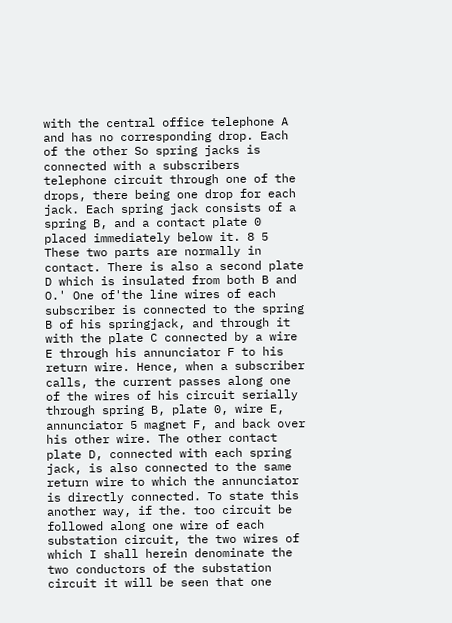with the central office telephone A and has no corresponding drop. Each of the other So spring jacks is connected with a subscribers telephone circuit through one of the drops, there being one drop for each jack. Each spring jack consists of a spring B, and a contact plate 0 placed immediately below it. 8 5 These two parts are normally in contact. There is also a second plate D which is insulated from both B and O.' One of'the line wires of each subscriber is connected to the spring B of his springjack, and through it with the plate C connected by a wire E through his annunciator F to his return wire. Hence, when a subscriber calls, the current passes along one of the wires of his circuit serially through spring B, plate 0, wire E, annunciator 5 magnet F, and back over his other wire. The other contact plate D, connected with each spring jack, is also connected to the same return wire to which the annunciator is directly connected. To state this another way, if the. too circuit be followed along one wire of each substation circuit, the two wires of which I shall herein denominate the two conductors of the substation circuit it will be seen that one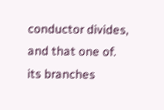conductor divides, and that one of. its branches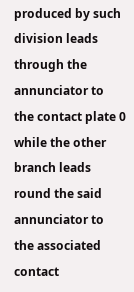produced by such division leads through the annunciator to the contact plate 0 while the other branch leads round the said annunciator to the associated contact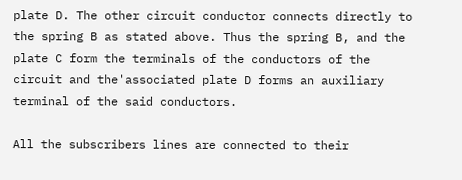plate D. The other circuit conductor connects directly to the spring B as stated above. Thus the spring B, and the plate C form the terminals of the conductors of the circuit and the'associated plate D forms an auxiliary terminal of the said conductors.

All the subscribers lines are connected to their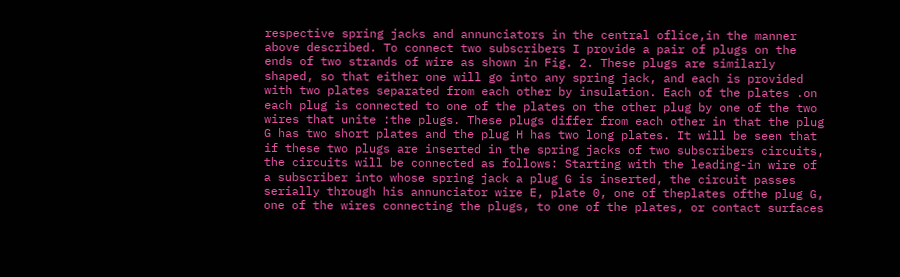respective spring jacks and annunciators in the central oflice,in the manner above described. To connect two subscribers I provide a pair of plugs on the ends of two strands of wire as shown in Fig. 2. These plugs are similarly shaped, so that either one will go into any spring jack, and each is provided with two plates separated from each other by insulation. Each of the plates .on each plug is connected to one of the plates on the other plug by one of the two wires that unite :the plugs. These plugs differ from each other in that the plug G has two short plates and the plug H has two long plates. It will be seen that if these two plugs are inserted in the spring jacks of two subscribers circuits, the circuits will be connected as follows: Starting with the leading-in wire of a subscriber into whose spring jack a plug G is inserted, the circuit passes serially through his annunciator wire E, plate 0, one of theplates ofthe plug G, one of the wires connecting the plugs, to one of the plates, or contact surfaces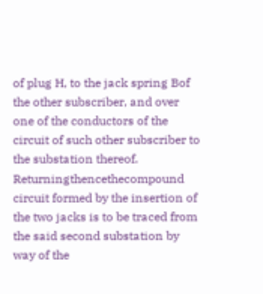of plug H, to the jack spring Bof the other subscriber, and over one of the conductors of the circuit of such other subscriber to the substation thereof. Returningthencethecompound circuit formed by the insertion of the two jacks is to be traced from the said second substation by way of the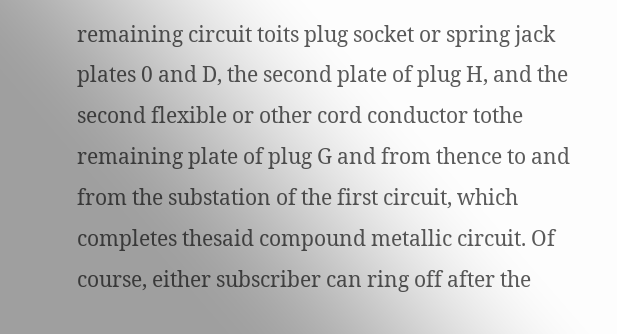remaining circuit toits plug socket or spring jack plates 0 and D, the second plate of plug H, and the second flexible or other cord conductor tothe remaining plate of plug G and from thence to and from the substation of the first circuit, which completes thesaid compound metallic circuit. Of course, either subscriber can ring off after the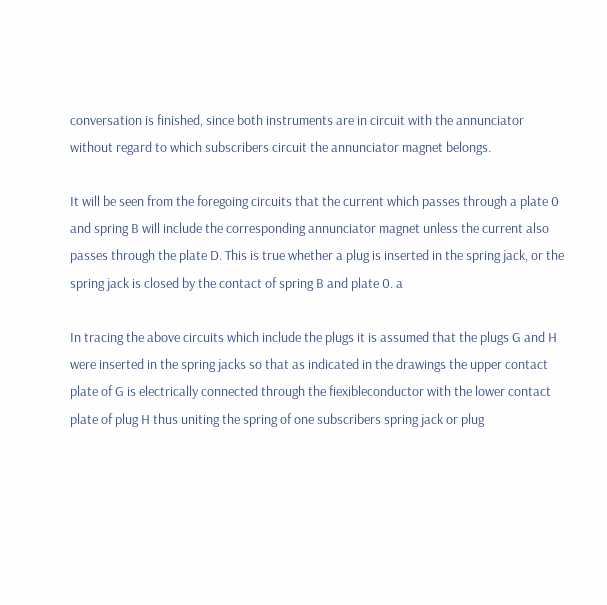conversation is finished, since both instruments are in circuit with the annunciator without regard to which subscribers circuit the annunciator magnet belongs.

It will be seen from the foregoing circuits that the current which passes through a plate 0 and spring B will include the corresponding annunciator magnet unless the current also passes through the plate D. This is true whether a plug is inserted in the spring jack, or the spring jack is closed by the contact of spring B and plate 0. a

In tracing the above circuits which include the plugs it is assumed that the plugs G and H were inserted in the spring jacks so that as indicated in the drawings the upper contact plate of G is electrically connected through the fiexibleconductor with the lower contact plate of plug H thus uniting the spring of one subscribers spring jack or plug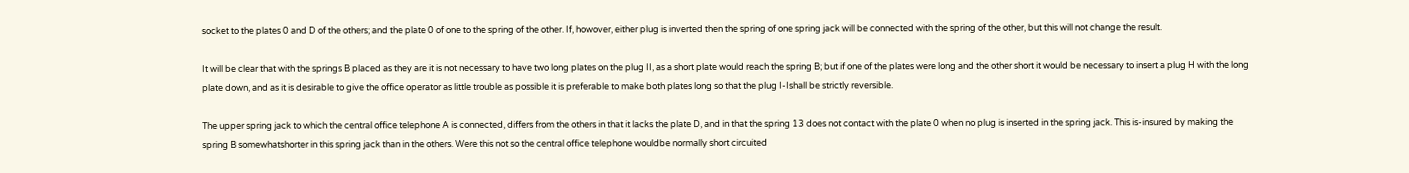socket to the plates 0 and D of the others; and the plate 0 of one to the spring of the other. If, howover, either plug is inverted then the spring of one spring jack will be connected with the spring of the other, but this will not change the result.

It will be clear that with the springs B placed as they are it is not necessary to have two long plates on the plug II, as a short plate would reach the spring B; but if one of the plates were long and the other short it would be necessary to insert a plug H with the long plate down, and as it is desirable to give the office operator as little trouble as possible it is preferable to make both plates long so that the plug I-Ishall be strictly reversible.

The upper spring jack to which the central office telephone A is connected, differs from the others in that it lacks the plate D, and in that the spring 13 does not contact with the plate 0 when no plug is inserted in the spring jack. This is-insured by making the spring B somewhatshorter in this spring jack than in the others. Were this not so the central office telephone wouldbe normally short circuited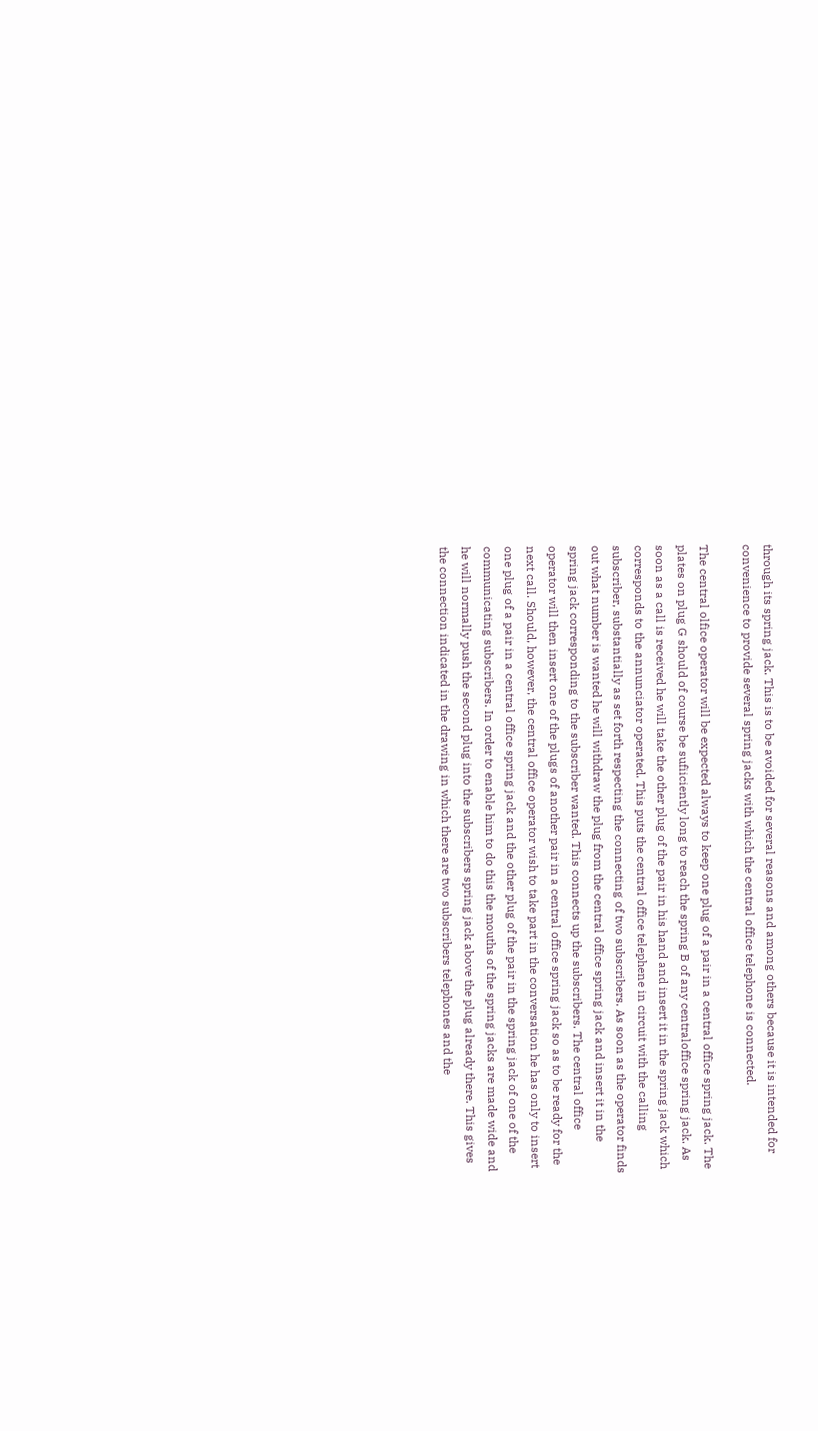through its spring jack. This is to be avoided for several reasons and among others because it is intended for convenience to provide several spring jacks with which the central office telephone is connected.

The central olfice operator will be expected always to keep one plug of a pair in a central office spring jack. The plates on plug G should of course be sufiiciently long to reach the spring B of any centraloffice spring jack. As soon as a call is received he will take the other plug of the pair in his hand and insert it in the spring jack which corresponds to the annunciator operated. This puts the central office telephene in circuit with the calling subscriber, substantially as set forth respecting the connecting of two subscribers. As soon as the operator finds out what number is wanted he will withdraw the plug from the central office spring jack and insert it in the spring jack corresponding to the subscriber wanted. This connects up the subscribers. The central office operator will then insert one of the plugs of another pair in a central office spring jack so as to be ready for the next call. Should, however, the central office operator wish to take part in the conversation he has only to insert one plug of a pair in a central office spring jack and the other plug of the pair in the spring jack of one of the communicating subscribers. In order to enable him to do this the mouths of the spring jacks are made wide and he will normally push the second plug into the subscribers spring jack above the plug already there. This gives the connection indicated in the drawing in which there are two subscribers telephones and the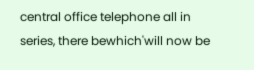central office telephone all in series, there bewhich'will now be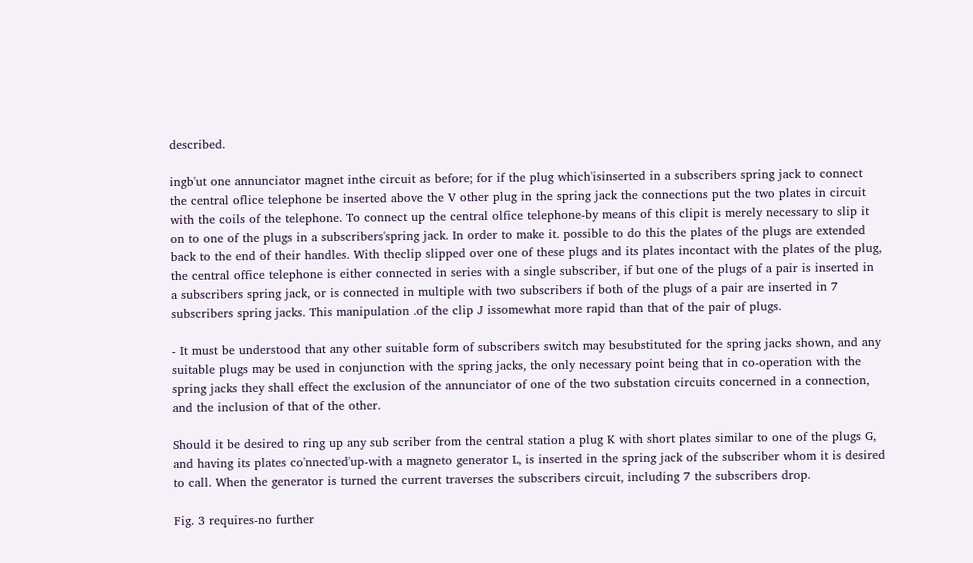described.

ingb'ut one annunciator magnet inthe circuit as before; for if the plug which'isinserted in a subscribers spring jack to connect the central oflice telephone be inserted above the V other plug in the spring jack the connections put the two plates in circuit with the coils of the telephone. To connect up the central olfice telephone-by means of this clipit is merely necessary to slip it on to one of the plugs in a subscribers'spring jack. In order to make it. possible to do this the plates of the plugs are extended back to the end of their handles. With theclip slipped over one of these plugs and its plates incontact with the plates of the plug, the central office telephone is either connected in series with a single subscriber, if but one of the plugs of a pair is inserted in a subscribers spring jack, or is connected in multiple with two subscribers if both of the plugs of a pair are inserted in 7 subscribers spring jacks. This manipulation .of the clip J issomewhat more rapid than that of the pair of plugs.

- It must be understood that any other suitable form of subscribers switch may besubstituted for the spring jacks shown, and any suitable plugs may be used in conjunction with the spring jacks, the only necessary point being that in co-operation with the spring jacks they shall effect the exclusion of the annunciator of one of the two substation circuits concerned in a connection, and the inclusion of that of the other.

Should it be desired to ring up any sub scriber from the central station a plug K with short plates similar to one of the plugs G, and having its plates co'nnected'up-with a magneto generator L, is inserted in the spring jack of the subscriber whom it is desired to call. When the generator is turned the current traverses the subscribers circuit, including 7 the subscribers drop.

Fig. 3 requires-no further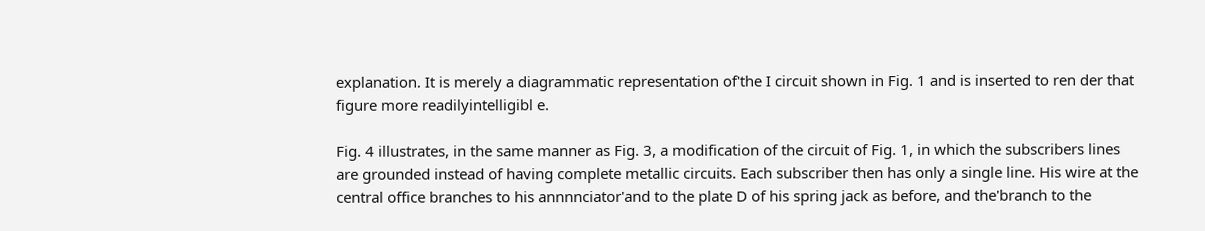explanation. It is merely a diagrammatic representation of'the I circuit shown in Fig. 1 and is inserted to ren der that figure more readilyintelligibl e.

Fig. 4 illustrates, in the same manner as Fig. 3, a modification of the circuit of Fig. 1, in which the subscribers lines are grounded instead of having complete metallic circuits. Each subscriber then has only a single line. His wire at the central office branches to his annnnciator'and to the plate D of his spring jack as before, and the'branch to the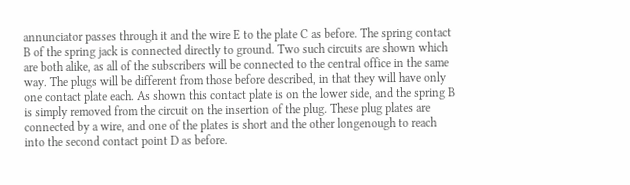annunciator passes through it and the wire E to the plate C as before. The spring contact B of the spring jack is connected directly to ground. Two such circuits are shown which are both alike, as all of the subscribers will be connected to the central office in the same way. The plugs will be different from those before described, in that they will have only one contact plate each. As shown this contact plate is on the lower side, and the spring B is simply removed from the circuit on the insertion of the plug. These plug plates are connected by a wire, and one of the plates is short and the other longenough to reach into the second contact point D as before.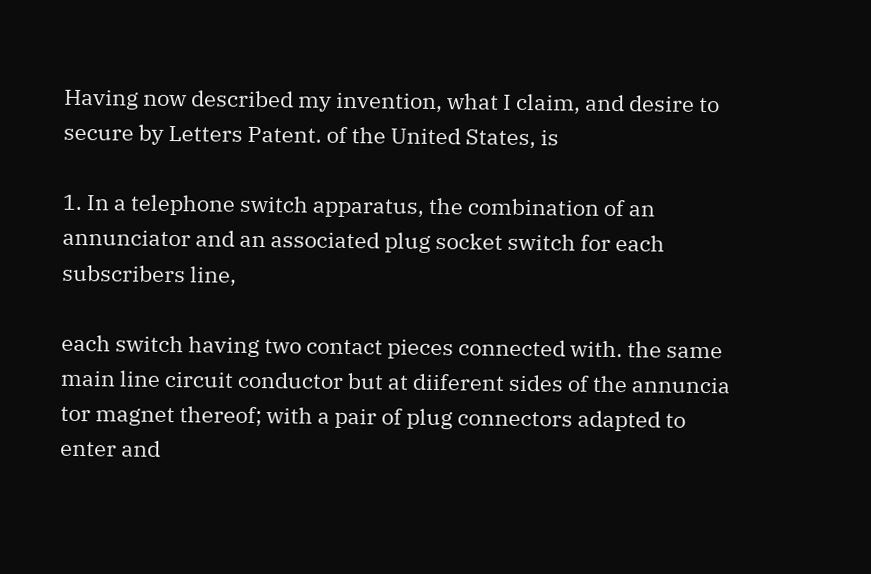Having now described my invention, what I claim, and desire to secure by Letters Patent. of the United States, is

1. In a telephone switch apparatus, the combination of an annunciator and an associated plug socket switch for each subscribers line,

each switch having two contact pieces connected with. the same main line circuit conductor but at diiferent sides of the annuncia tor magnet thereof; with a pair of plug connectors adapted to enter and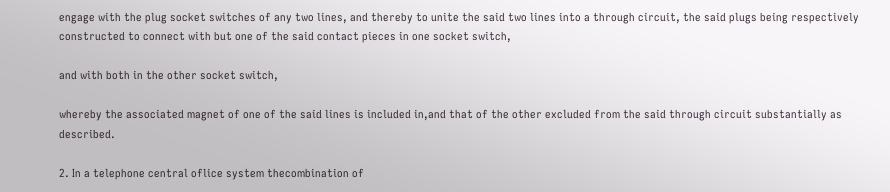engage with the plug socket switches of any two lines, and thereby to unite the said two lines into a through circuit, the said plugs being respectively constructed to connect with but one of the said contact pieces in one socket switch,

and with both in the other socket switch,

whereby the associated magnet of one of the said lines is included in,and that of the other excluded from the said through circuit substantially as described.

2. In a telephone central oflice system thecombination of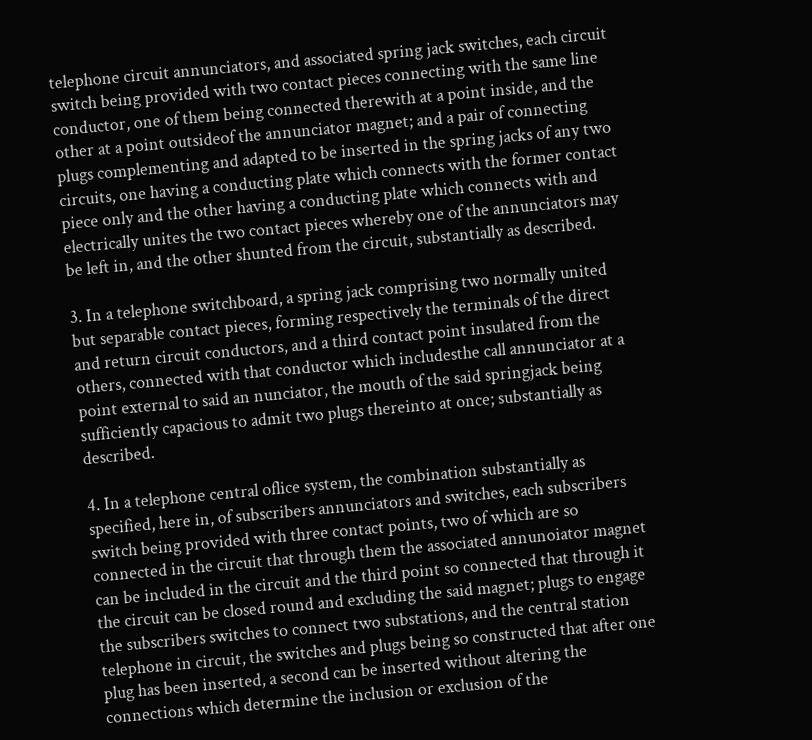telephone circuit annunciators, and associated spring jack switches, each circuit switch being provided with two contact pieces connecting with the same line conductor, one of them being connected therewith at a point inside, and the other at a point outsideof the annunciator magnet; and a pair of connecting plugs complementing and adapted to be inserted in the spring jacks of any two circuits, one having a conducting plate which connects with the former contact piece only and the other having a conducting plate which connects with and electrically unites the two contact pieces whereby one of the annunciators may be left in, and the other shunted from the circuit, substantially as described.

3. In a telephone switchboard, a spring jack comprising two normally united but separable contact pieces, forming respectively the terminals of the direct and return circuit conductors, and a third contact point insulated from the others, connected with that conductor which includesthe call annunciator at a point external to said an nunciator, the mouth of the said springjack being sufficiently capacious to admit two plugs thereinto at once; substantially as described.

4. In a telephone central oflice system, the combination substantially as specified, here in, of subscribers annunciators and switches, each subscribers switch being provided with three contact points, two of which are so connected in the circuit that through them the associated annunoiator magnet can be included in the circuit and the third point so connected that through it the circuit can be closed round and excluding the said magnet; plugs to engage the subscribers switches to connect two substations, and the central station telephone in circuit, the switches and plugs being so constructed that after one plug has been inserted, a second can be inserted without altering the connections which determine the inclusion or exclusion of the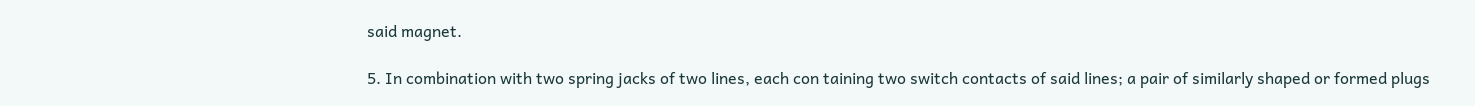said magnet.

5. In combination with two spring jacks of two lines, each con taining two switch contacts of said lines; a pair of similarly shaped or formed plugs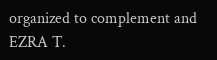organized to complement and EZRA T.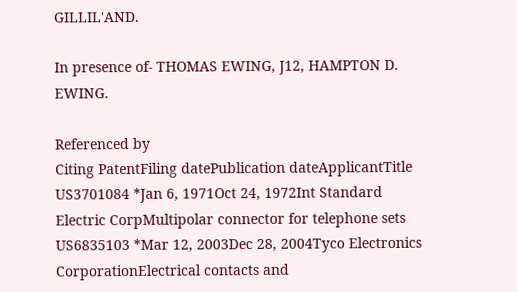GILLIL'AND.

In presence of- THOMAS EWING, J12, HAMPTON D. EWING.

Referenced by
Citing PatentFiling datePublication dateApplicantTitle
US3701084 *Jan 6, 1971Oct 24, 1972Int Standard Electric CorpMultipolar connector for telephone sets
US6835103 *Mar 12, 2003Dec 28, 2004Tyco Electronics CorporationElectrical contacts and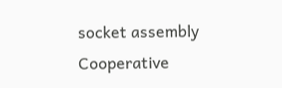socket assembly
Cooperative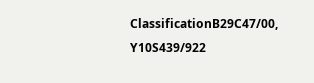ClassificationB29C47/00, Y10S439/922